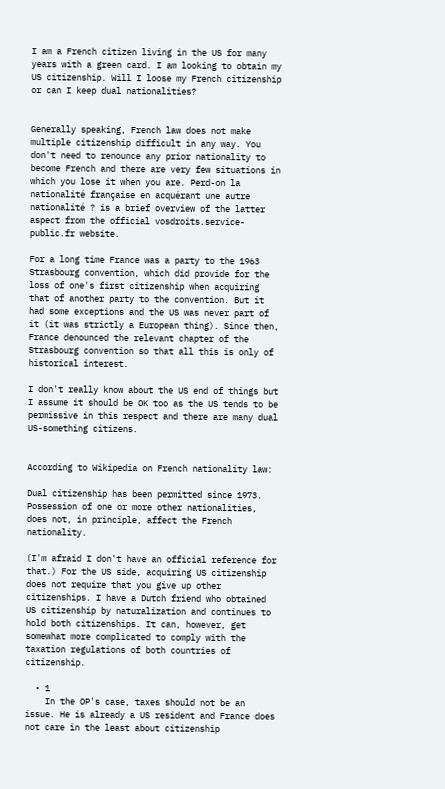I am a French citizen living in the US for many years with a green card. I am looking to obtain my US citizenship. Will I loose my French citizenship or can I keep dual nationalities?


Generally speaking, French law does not make multiple citizenship difficult in any way. You don't need to renounce any prior nationality to become French and there are very few situations in which you lose it when you are. Perd-on la nationalité française en acquérant une autre nationalité ? is a brief overview of the latter aspect from the official vosdroits.service-public.fr website.

For a long time France was a party to the 1963 Strasbourg convention, which did provide for the loss of one's first citizenship when acquiring that of another party to the convention. But it had some exceptions and the US was never part of it (it was strictly a European thing). Since then, France denounced the relevant chapter of the Strasbourg convention so that all this is only of historical interest.

I don't really know about the US end of things but I assume it should be OK too as the US tends to be permissive in this respect and there are many dual US-something citizens.


According to Wikipedia on French nationality law:

Dual citizenship has been permitted since 1973. Possession of one or more other nationalities, does not, in principle, affect the French nationality.

(I'm afraid I don't have an official reference for that.) For the US side, acquiring US citizenship does not require that you give up other citizenships. I have a Dutch friend who obtained US citizenship by naturalization and continues to hold both citizenships. It can, however, get somewhat more complicated to comply with the taxation regulations of both countries of citizenship.

  • 1
    In the OP's case, taxes should not be an issue. He is already a US resident and France does not care in the least about citizenship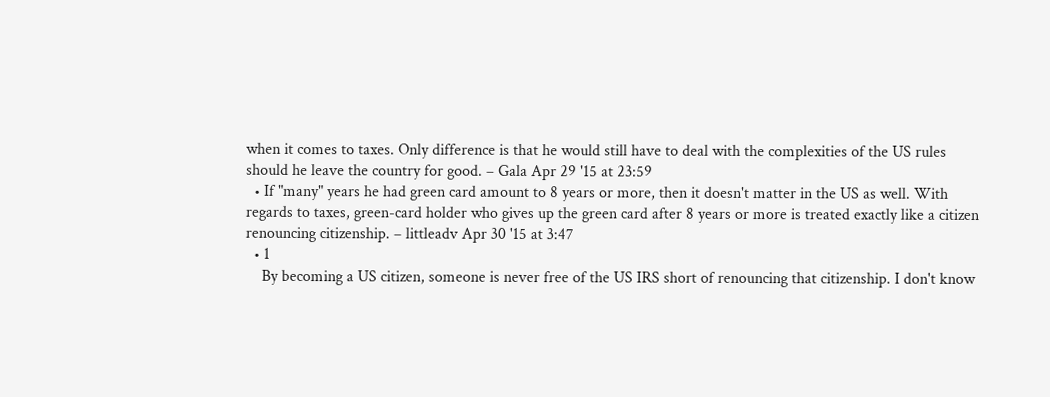when it comes to taxes. Only difference is that he would still have to deal with the complexities of the US rules should he leave the country for good. – Gala Apr 29 '15 at 23:59
  • If "many" years he had green card amount to 8 years or more, then it doesn't matter in the US as well. With regards to taxes, green-card holder who gives up the green card after 8 years or more is treated exactly like a citizen renouncing citizenship. – littleadv Apr 30 '15 at 3:47
  • 1
    By becoming a US citizen, someone is never free of the US IRS short of renouncing that citizenship. I don't know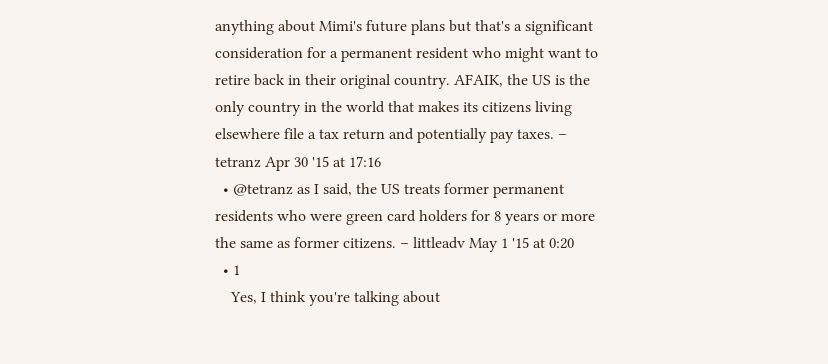anything about Mimi's future plans but that's a significant consideration for a permanent resident who might want to retire back in their original country. AFAIK, the US is the only country in the world that makes its citizens living elsewhere file a tax return and potentially pay taxes. – tetranz Apr 30 '15 at 17:16
  • @tetranz as I said, the US treats former permanent residents who were green card holders for 8 years or more the same as former citizens. – littleadv May 1 '15 at 0:20
  • 1
    Yes, I think you're talking about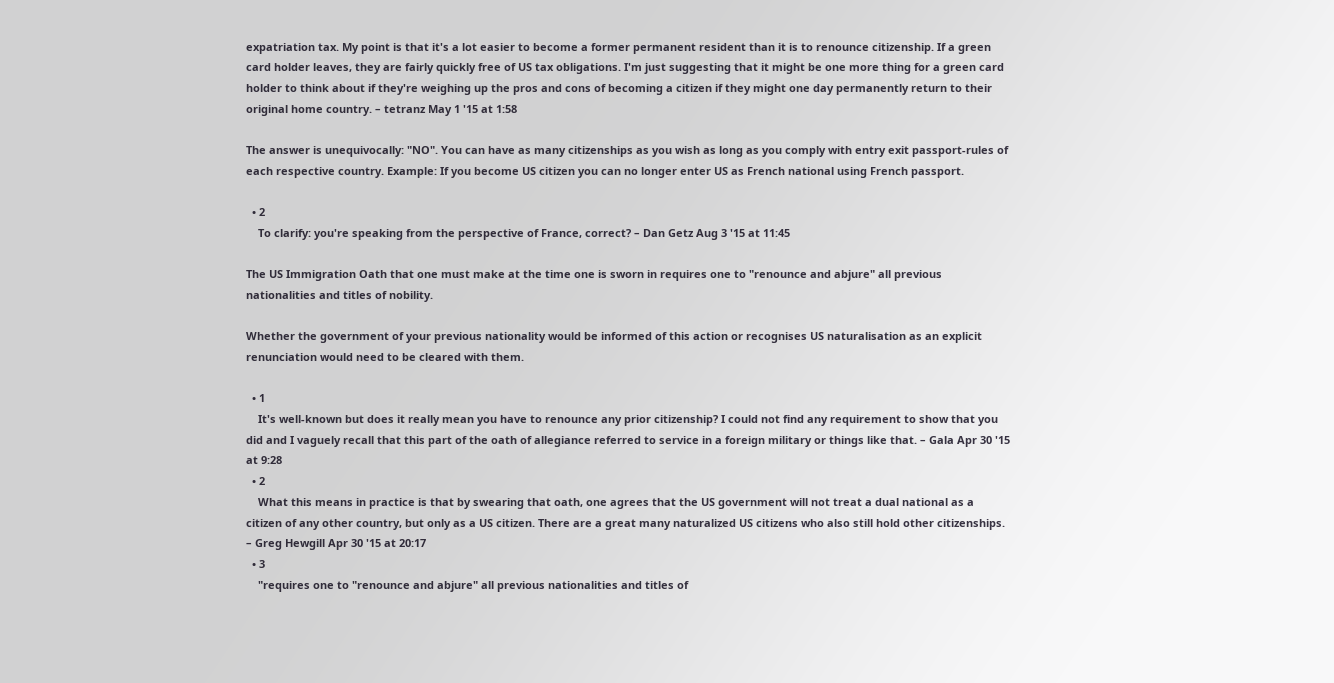expatriation tax. My point is that it's a lot easier to become a former permanent resident than it is to renounce citizenship. If a green card holder leaves, they are fairly quickly free of US tax obligations. I'm just suggesting that it might be one more thing for a green card holder to think about if they're weighing up the pros and cons of becoming a citizen if they might one day permanently return to their original home country. – tetranz May 1 '15 at 1:58

The answer is unequivocally: "NO". You can have as many citizenships as you wish as long as you comply with entry exit passport-rules of each respective country. Example: If you become US citizen you can no longer enter US as French national using French passport.

  • 2
    To clarify: you're speaking from the perspective of France, correct? – Dan Getz Aug 3 '15 at 11:45

The US Immigration Oath that one must make at the time one is sworn in requires one to "renounce and abjure" all previous nationalities and titles of nobility.

Whether the government of your previous nationality would be informed of this action or recognises US naturalisation as an explicit renunciation would need to be cleared with them.

  • 1
    It's well-known but does it really mean you have to renounce any prior citizenship? I could not find any requirement to show that you did and I vaguely recall that this part of the oath of allegiance referred to service in a foreign military or things like that. – Gala Apr 30 '15 at 9:28
  • 2
    What this means in practice is that by swearing that oath, one agrees that the US government will not treat a dual national as a citizen of any other country, but only as a US citizen. There are a great many naturalized US citizens who also still hold other citizenships. – Greg Hewgill Apr 30 '15 at 20:17
  • 3
    "requires one to "renounce and abjure" all previous nationalities and titles of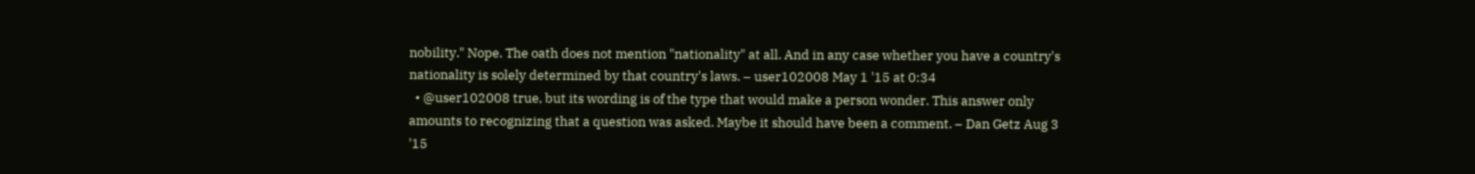nobility." Nope. The oath does not mention "nationality" at all. And in any case whether you have a country's nationality is solely determined by that country's laws. – user102008 May 1 '15 at 0:34
  • @user102008 true, but its wording is of the type that would make a person wonder. This answer only amounts to recognizing that a question was asked. Maybe it should have been a comment. – Dan Getz Aug 3 '15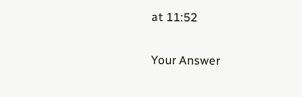at 11:52

Your Answer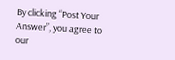By clicking “Post Your Answer”, you agree to our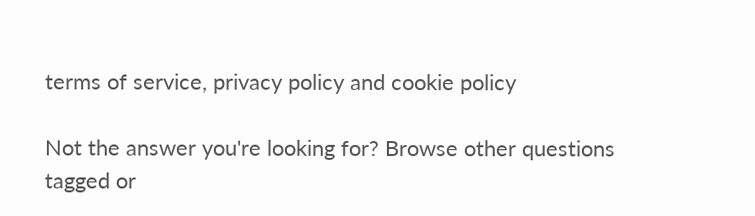terms of service, privacy policy and cookie policy

Not the answer you're looking for? Browse other questions tagged or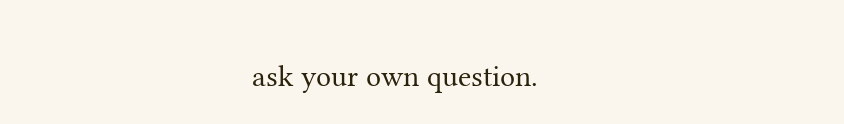ask your own question.